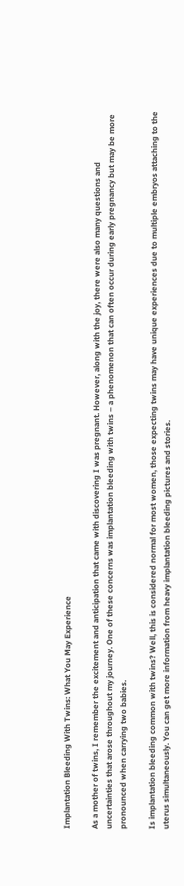Implantation Bleeding With Twins: What You May Experience

As a mother of twins, I remember the excitement and anticipation that came with discovering I was pregnant. However, along with the joy, there were also many questions and uncertainties that arose throughout my journey. One of these concerns was implantation bleeding with twins – a phenomenon that can often occur during early pregnancy but may be more pronounced when carrying two babies.

Is implantation bleeding common with twins? Well, this is considered normal for most women, those expecting twins may have unique experiences due to multiple embryos attaching to the uterus simultaneously. You can get more information from heavy implantation bleeding pictures and stories.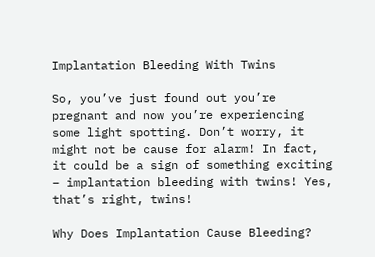Implantation Bleeding With Twins

So, you’ve just found out you’re pregnant and now you’re experiencing some light spotting. Don’t worry, it might not be cause for alarm! In fact, it could be a sign of something exciting – implantation bleeding with twins! Yes, that’s right, twins!

Why Does Implantation Cause Bleeding?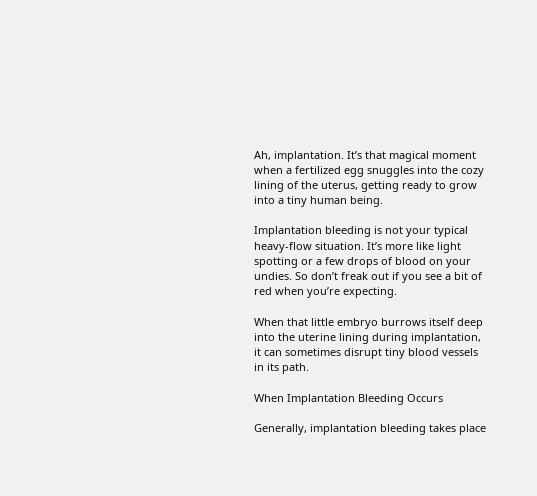Ah, implantation. It’s that magical moment when a fertilized egg snuggles into the cozy lining of the uterus, getting ready to grow into a tiny human being.

Implantation bleeding is not your typical heavy-flow situation. It’s more like light spotting or a few drops of blood on your undies. So don’t freak out if you see a bit of red when you’re expecting.

When that little embryo burrows itself deep into the uterine lining during implantation, it can sometimes disrupt tiny blood vessels in its path.

When Implantation Bleeding Occurs

Generally, implantation bleeding takes place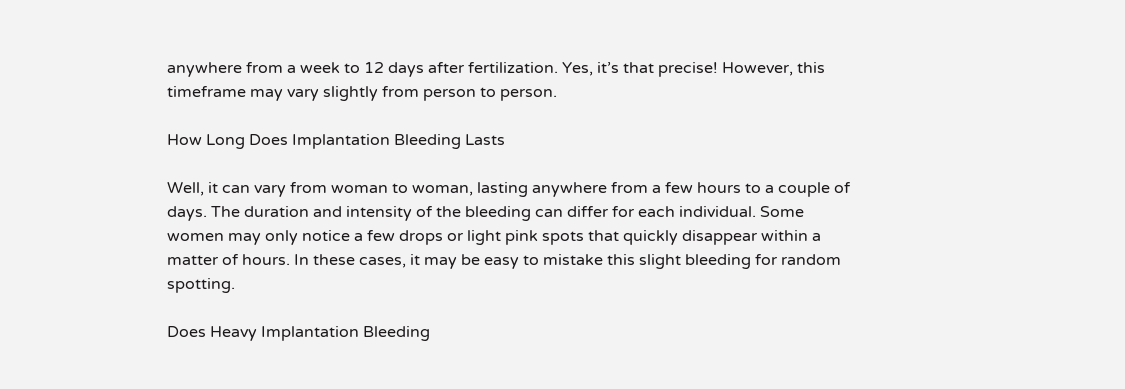anywhere from a week to 12 days after fertilization. Yes, it’s that precise! However, this timeframe may vary slightly from person to person.

How Long Does Implantation Bleeding Lasts

Well, it can vary from woman to woman, lasting anywhere from a few hours to a couple of days. The duration and intensity of the bleeding can differ for each individual. Some women may only notice a few drops or light pink spots that quickly disappear within a matter of hours. In these cases, it may be easy to mistake this slight bleeding for random spotting.

Does Heavy Implantation Bleeding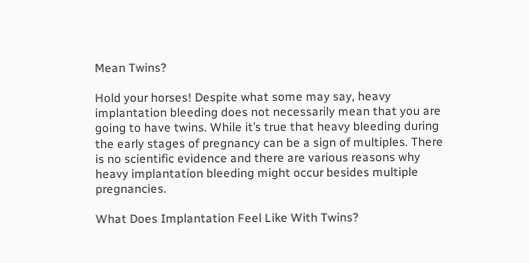Mean Twins?

Hold your horses! Despite what some may say, heavy implantation bleeding does not necessarily mean that you are going to have twins. While it’s true that heavy bleeding during the early stages of pregnancy can be a sign of multiples. There is no scientific evidence and there are various reasons why heavy implantation bleeding might occur besides multiple pregnancies.

What Does Implantation Feel Like With Twins?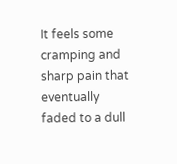It feels some cramping and sharp pain that eventually faded to a dull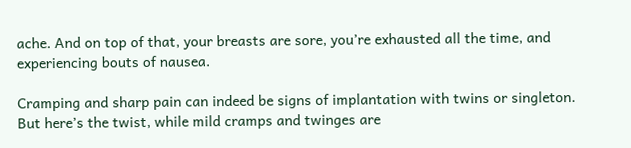ache. And on top of that, your breasts are sore, you’re exhausted all the time, and experiencing bouts of nausea.

Cramping and sharp pain can indeed be signs of implantation with twins or singleton. But here’s the twist, while mild cramps and twinges are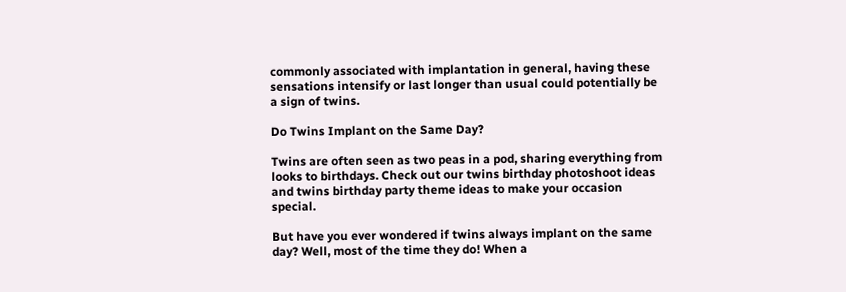commonly associated with implantation in general, having these sensations intensify or last longer than usual could potentially be a sign of twins.

Do Twins Implant on the Same Day?

Twins are often seen as two peas in a pod, sharing everything from looks to birthdays. Check out our twins birthday photoshoot ideas and twins birthday party theme ideas to make your occasion special.

But have you ever wondered if twins always implant on the same day? Well, most of the time they do! When a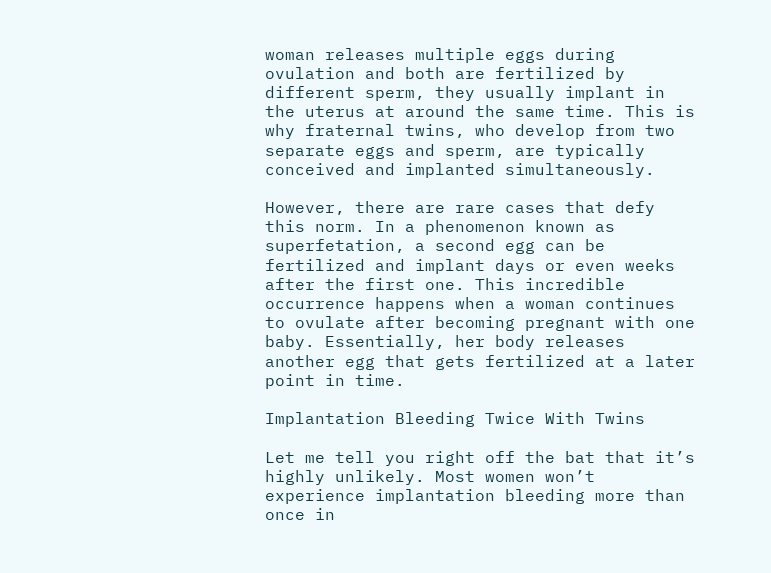woman releases multiple eggs during ovulation and both are fertilized by different sperm, they usually implant in the uterus at around the same time. This is why fraternal twins, who develop from two separate eggs and sperm, are typically conceived and implanted simultaneously.

However, there are rare cases that defy this norm. In a phenomenon known as superfetation, a second egg can be fertilized and implant days or even weeks after the first one. This incredible occurrence happens when a woman continues to ovulate after becoming pregnant with one baby. Essentially, her body releases another egg that gets fertilized at a later point in time.

Implantation Bleeding Twice With Twins

Let me tell you right off the bat that it’s highly unlikely. Most women won’t experience implantation bleeding more than once in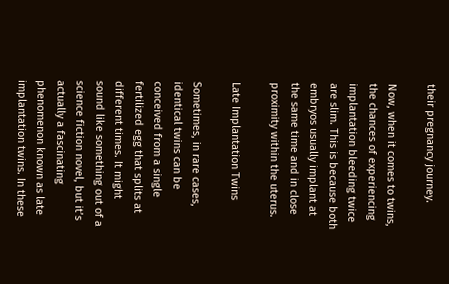their pregnancy journey.

Now, when it comes to twins, the chances of experiencing implantation bleeding twice are slim. This is because both embryos usually implant at the same time and in close proximity within the uterus.

Late Implantation Twins

Sometimes, in rare cases, identical twins can be conceived from a single fertilized egg that splits at different times. It might sound like something out of a science fiction novel, but it’s actually a fascinating phenomenon known as late implantation twins. In these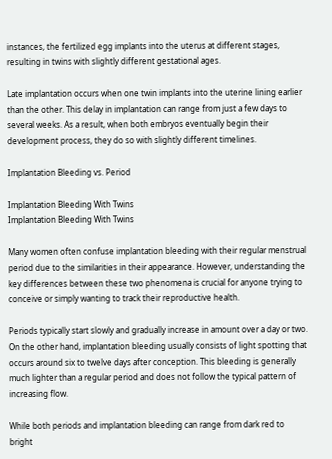instances, the fertilized egg implants into the uterus at different stages, resulting in twins with slightly different gestational ages.

Late implantation occurs when one twin implants into the uterine lining earlier than the other. This delay in implantation can range from just a few days to several weeks. As a result, when both embryos eventually begin their development process, they do so with slightly different timelines.

Implantation Bleeding vs. Period

Implantation Bleeding With Twins
Implantation Bleeding With Twins

Many women often confuse implantation bleeding with their regular menstrual period due to the similarities in their appearance. However, understanding the key differences between these two phenomena is crucial for anyone trying to conceive or simply wanting to track their reproductive health.

Periods typically start slowly and gradually increase in amount over a day or two. On the other hand, implantation bleeding usually consists of light spotting that occurs around six to twelve days after conception. This bleeding is generally much lighter than a regular period and does not follow the typical pattern of increasing flow.

While both periods and implantation bleeding can range from dark red to bright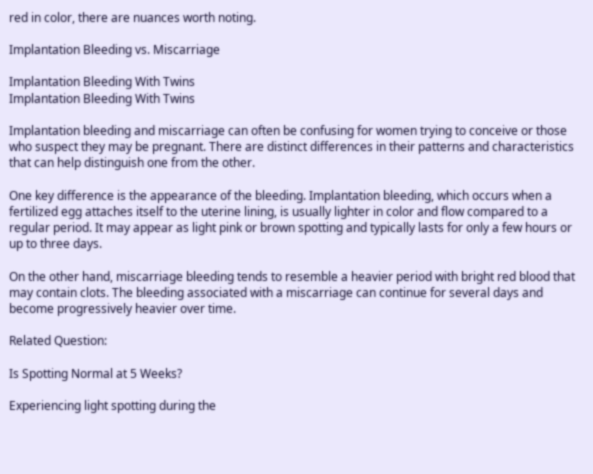red in color, there are nuances worth noting.

Implantation Bleeding vs. Miscarriage

Implantation Bleeding With Twins
Implantation Bleeding With Twins

Implantation bleeding and miscarriage can often be confusing for women trying to conceive or those who suspect they may be pregnant. There are distinct differences in their patterns and characteristics that can help distinguish one from the other.

One key difference is the appearance of the bleeding. Implantation bleeding, which occurs when a fertilized egg attaches itself to the uterine lining, is usually lighter in color and flow compared to a regular period. It may appear as light pink or brown spotting and typically lasts for only a few hours or up to three days.

On the other hand, miscarriage bleeding tends to resemble a heavier period with bright red blood that may contain clots. The bleeding associated with a miscarriage can continue for several days and become progressively heavier over time.

Related Question:

Is Spotting Normal at 5 Weeks?

Experiencing light spotting during the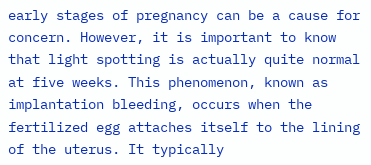early stages of pregnancy can be a cause for concern. However, it is important to know that light spotting is actually quite normal at five weeks. This phenomenon, known as implantation bleeding, occurs when the fertilized egg attaches itself to the lining of the uterus. It typically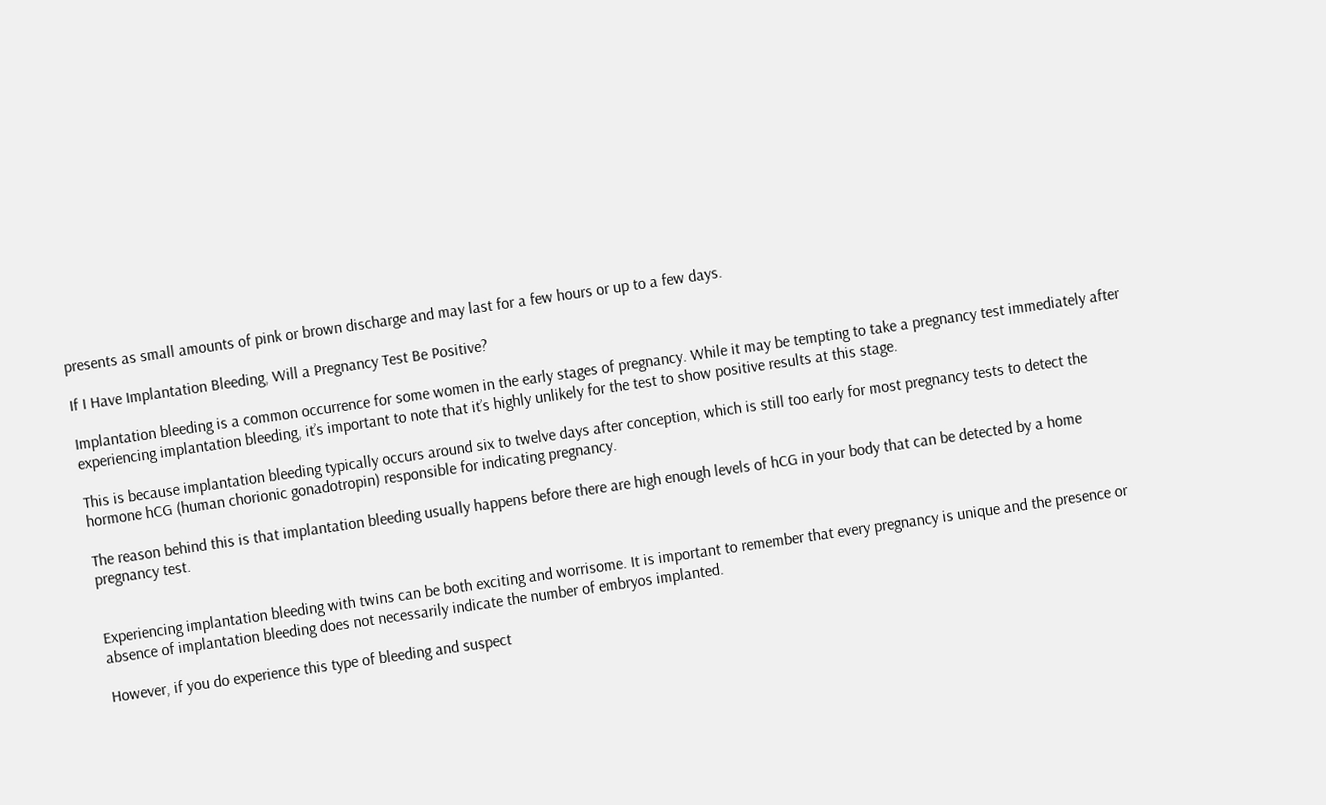presents as small amounts of pink or brown discharge and may last for a few hours or up to a few days.

If I Have Implantation Bleeding, Will a Pregnancy Test Be Positive?

Implantation bleeding is a common occurrence for some women in the early stages of pregnancy. While it may be tempting to take a pregnancy test immediately after experiencing implantation bleeding, it’s important to note that it’s highly unlikely for the test to show positive results at this stage.

This is because implantation bleeding typically occurs around six to twelve days after conception, which is still too early for most pregnancy tests to detect the hormone hCG (human chorionic gonadotropin) responsible for indicating pregnancy.

The reason behind this is that implantation bleeding usually happens before there are high enough levels of hCG in your body that can be detected by a home pregnancy test.


Experiencing implantation bleeding with twins can be both exciting and worrisome. It is important to remember that every pregnancy is unique and the presence or absence of implantation bleeding does not necessarily indicate the number of embryos implanted.

However, if you do experience this type of bleeding and suspect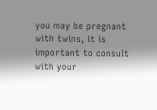you may be pregnant with twins, it is important to consult with your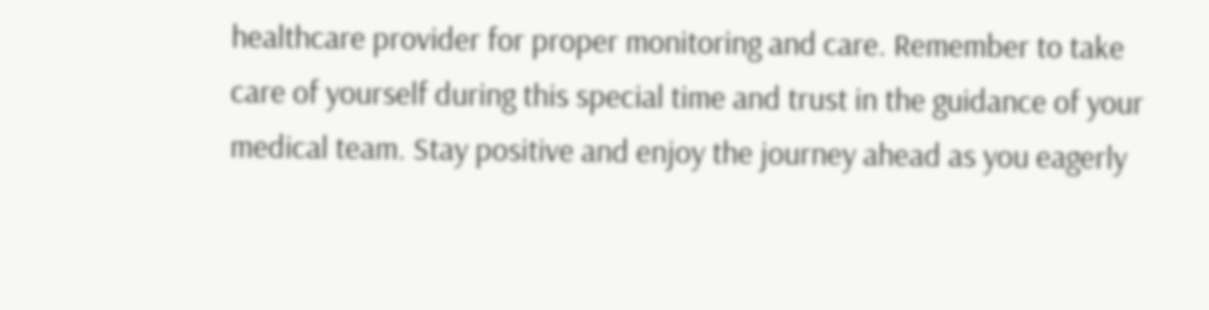healthcare provider for proper monitoring and care. Remember to take care of yourself during this special time and trust in the guidance of your medical team. Stay positive and enjoy the journey ahead as you eagerly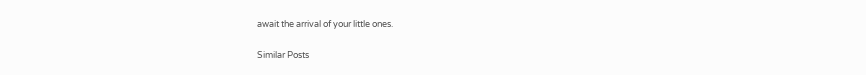await the arrival of your little ones.

Similar Posts